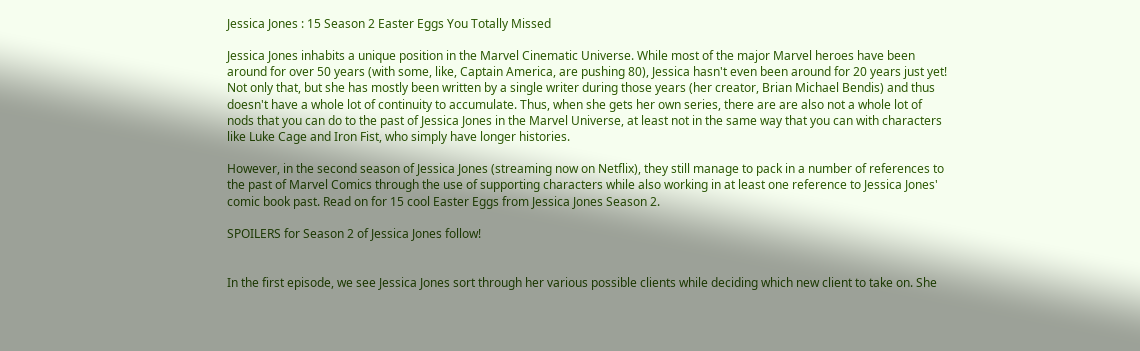Jessica Jones : 15 Season 2 Easter Eggs You Totally Missed

Jessica Jones inhabits a unique position in the Marvel Cinematic Universe. While most of the major Marvel heroes have been around for over 50 years (with some, like, Captain America, are pushing 80), Jessica hasn't even been around for 20 years just yet! Not only that, but she has mostly been written by a single writer during those years (her creator, Brian Michael Bendis) and thus doesn't have a whole lot of continuity to accumulate. Thus, when she gets her own series, there are are also not a whole lot of nods that you can do to the past of Jessica Jones in the Marvel Universe, at least not in the same way that you can with characters like Luke Cage and Iron Fist, who simply have longer histories.

However, in the second season of Jessica Jones (streaming now on Netflix), they still manage to pack in a number of references to the past of Marvel Comics through the use of supporting characters while also working in at least one reference to Jessica Jones' comic book past. Read on for 15 cool Easter Eggs from Jessica Jones Season 2.

SPOILERS for Season 2 of Jessica Jones follow!


In the first episode, we see Jessica Jones sort through her various possible clients while deciding which new client to take on. She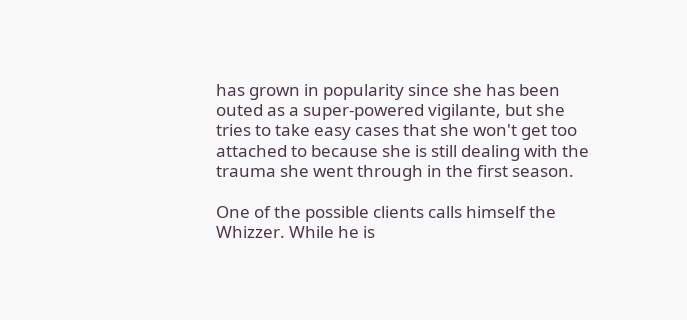has grown in popularity since she has been outed as a super-powered vigilante, but she tries to take easy cases that she won't get too attached to because she is still dealing with the trauma she went through in the first season.

One of the possible clients calls himself the Whizzer. While he is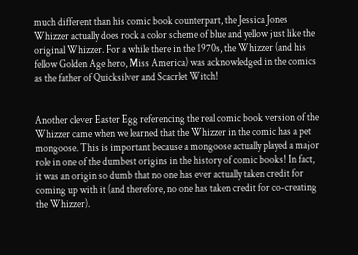much different than his comic book counterpart, the Jessica Jones Whizzer actually does rock a color scheme of blue and yellow just like the original Whizzer. For a while there in the 1970s, the Whizzer (and his fellow Golden Age hero, Miss America) was acknowledged in the comics as the father of Quicksilver and Scacrlet Witch!


Another clever Easter Egg referencing the real comic book version of the Whizzer came when we learned that the Whizzer in the comic has a pet mongoose. This is important because a mongoose actually played a major role in one of the dumbest origins in the history of comic books! In fact, it was an origin so dumb that no one has ever actually taken credit for coming up with it (and therefore, no one has taken credit for co-creating the Whizzer).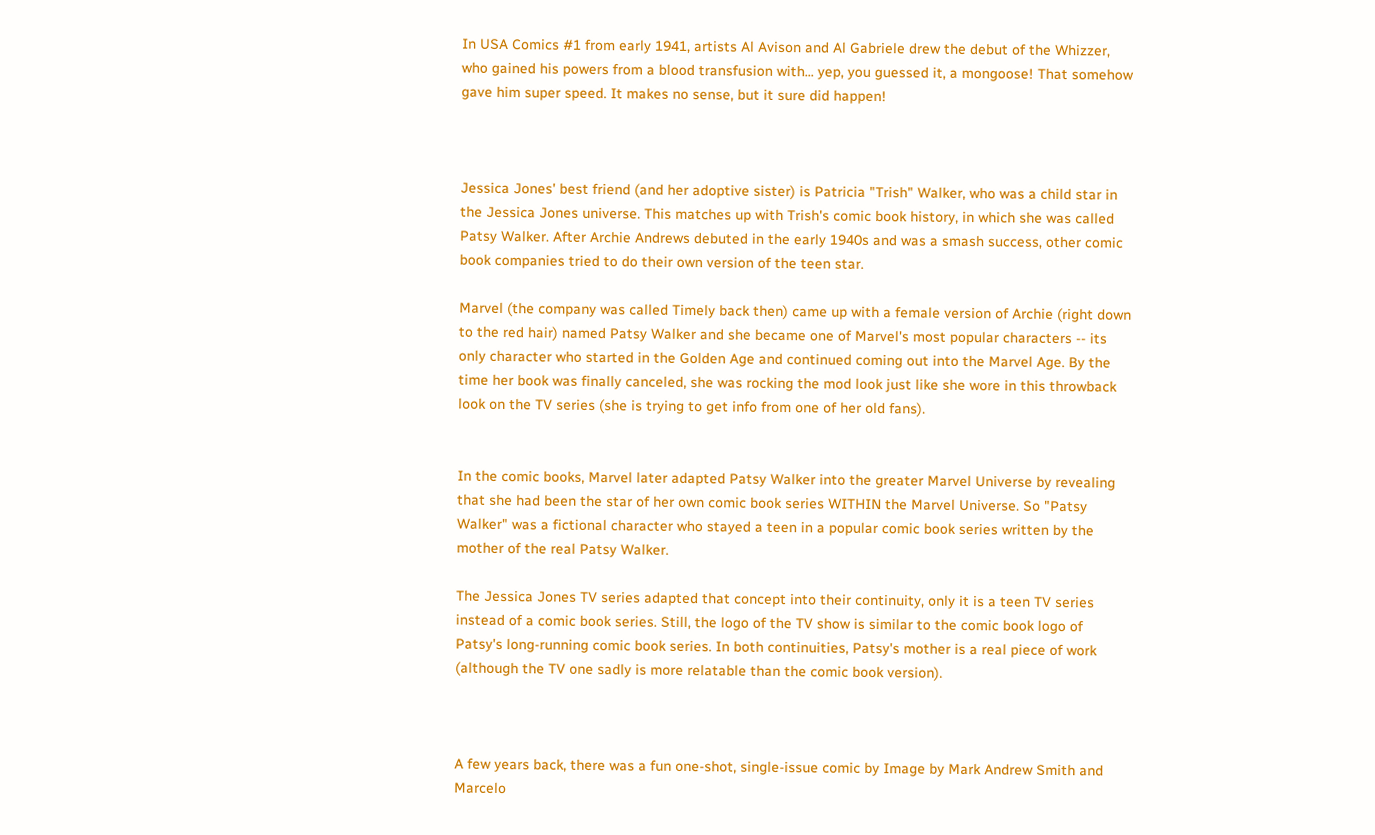In USA Comics #1 from early 1941, artists Al Avison and Al Gabriele drew the debut of the Whizzer, who gained his powers from a blood transfusion with... yep, you guessed it, a mongoose! That somehow gave him super speed. It makes no sense, but it sure did happen!



Jessica Jones' best friend (and her adoptive sister) is Patricia "Trish" Walker, who was a child star in the Jessica Jones universe. This matches up with Trish's comic book history, in which she was called Patsy Walker. After Archie Andrews debuted in the early 1940s and was a smash success, other comic book companies tried to do their own version of the teen star.

Marvel (the company was called Timely back then) came up with a female version of Archie (right down to the red hair) named Patsy Walker and she became one of Marvel's most popular characters -- its only character who started in the Golden Age and continued coming out into the Marvel Age. By the time her book was finally canceled, she was rocking the mod look just like she wore in this throwback look on the TV series (she is trying to get info from one of her old fans).


In the comic books, Marvel later adapted Patsy Walker into the greater Marvel Universe by revealing that she had been the star of her own comic book series WITHIN the Marvel Universe. So "Patsy Walker" was a fictional character who stayed a teen in a popular comic book series written by the mother of the real Patsy Walker.

The Jessica Jones TV series adapted that concept into their continuity, only it is a teen TV series instead of a comic book series. Still, the logo of the TV show is similar to the comic book logo of Patsy's long-running comic book series. In both continuities, Patsy's mother is a real piece of work (although the TV one sadly is more relatable than the comic book version).



A few years back, there was a fun one-shot, single-issue comic by Image by Mark Andrew Smith and Marcelo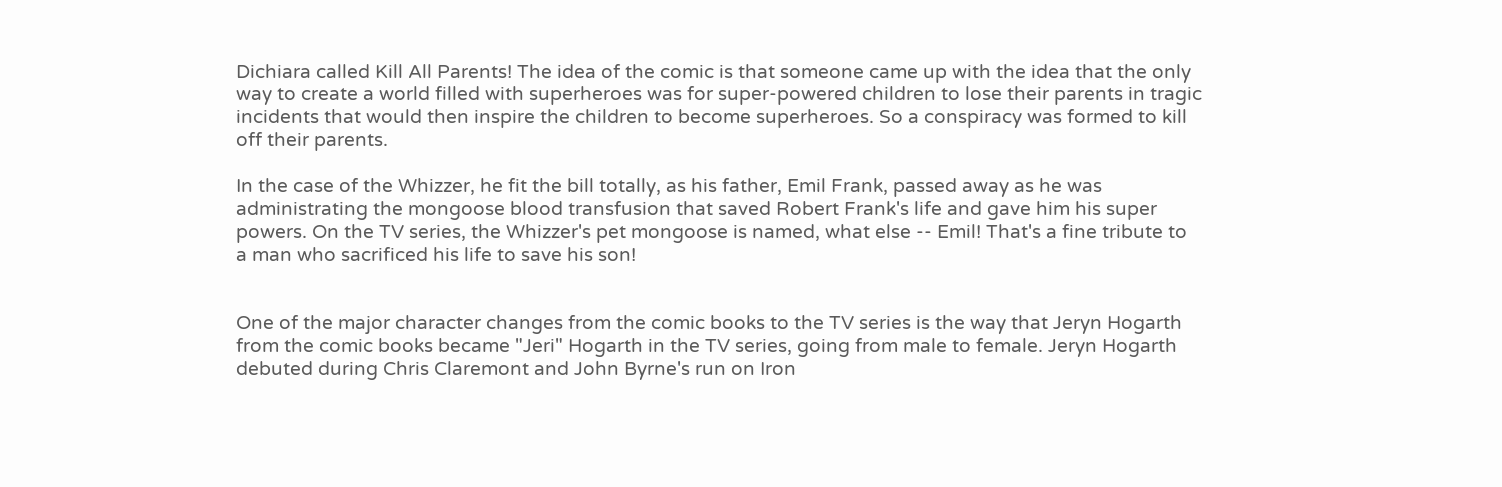Dichiara called Kill All Parents! The idea of the comic is that someone came up with the idea that the only way to create a world filled with superheroes was for super-powered children to lose their parents in tragic incidents that would then inspire the children to become superheroes. So a conspiracy was formed to kill off their parents.

In the case of the Whizzer, he fit the bill totally, as his father, Emil Frank, passed away as he was administrating the mongoose blood transfusion that saved Robert Frank's life and gave him his super powers. On the TV series, the Whizzer's pet mongoose is named, what else -- Emil! That's a fine tribute to a man who sacrificed his life to save his son!


One of the major character changes from the comic books to the TV series is the way that Jeryn Hogarth from the comic books became "Jeri" Hogarth in the TV series, going from male to female. Jeryn Hogarth debuted during Chris Claremont and John Byrne's run on Iron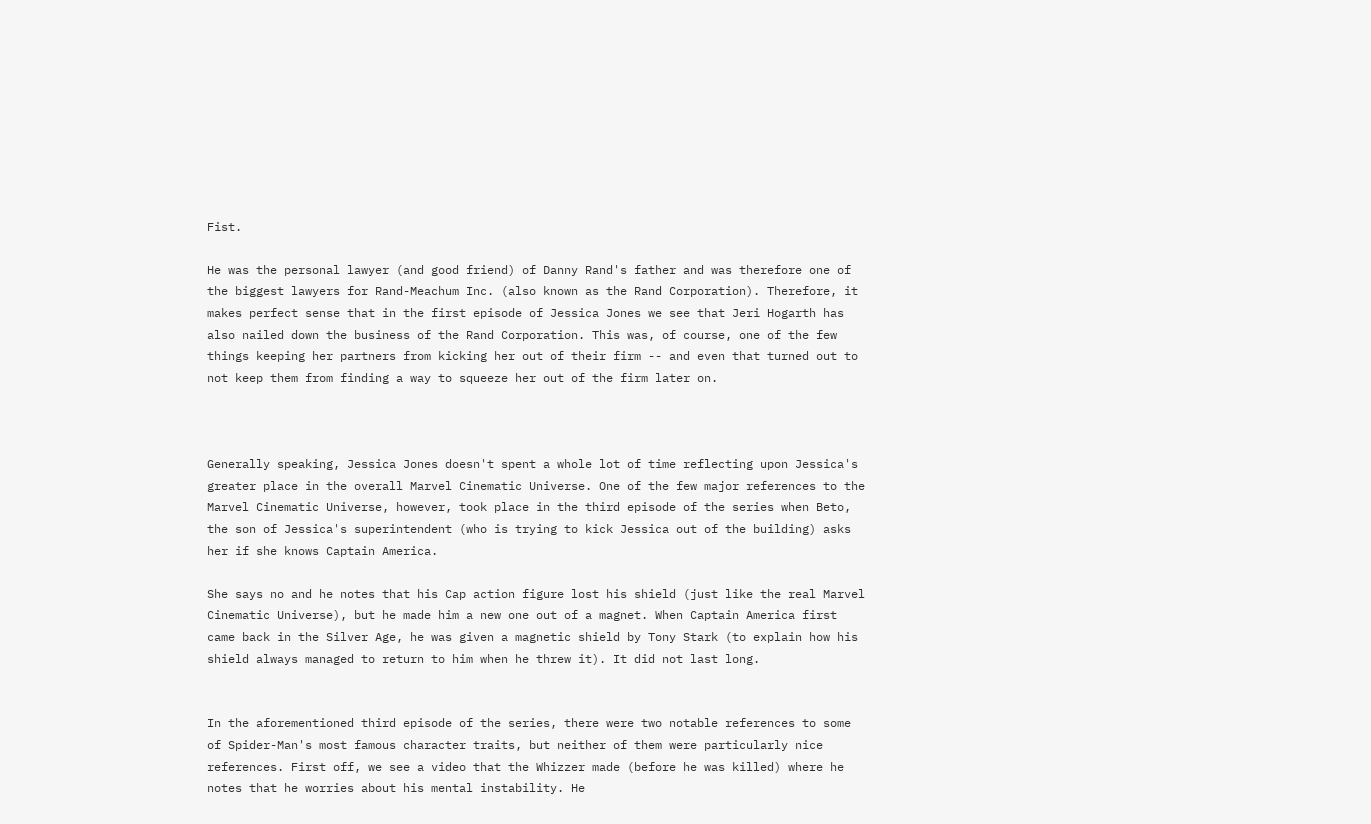Fist.

He was the personal lawyer (and good friend) of Danny Rand's father and was therefore one of the biggest lawyers for Rand-Meachum Inc. (also known as the Rand Corporation). Therefore, it makes perfect sense that in the first episode of Jessica Jones we see that Jeri Hogarth has also nailed down the business of the Rand Corporation. This was, of course, one of the few things keeping her partners from kicking her out of their firm -- and even that turned out to not keep them from finding a way to squeeze her out of the firm later on.



Generally speaking, Jessica Jones doesn't spent a whole lot of time reflecting upon Jessica's greater place in the overall Marvel Cinematic Universe. One of the few major references to the Marvel Cinematic Universe, however, took place in the third episode of the series when Beto, the son of Jessica's superintendent (who is trying to kick Jessica out of the building) asks her if she knows Captain America.

She says no and he notes that his Cap action figure lost his shield (just like the real Marvel Cinematic Universe), but he made him a new one out of a magnet. When Captain America first came back in the Silver Age, he was given a magnetic shield by Tony Stark (to explain how his shield always managed to return to him when he threw it). It did not last long.


In the aforementioned third episode of the series, there were two notable references to some of Spider-Man's most famous character traits, but neither of them were particularly nice references. First off, we see a video that the Whizzer made (before he was killed) where he notes that he worries about his mental instability. He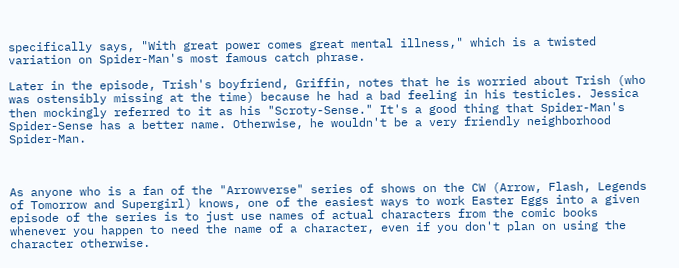specifically says, "With great power comes great mental illness," which is a twisted variation on Spider-Man's most famous catch phrase.

Later in the episode, Trish's boyfriend, Griffin, notes that he is worried about Trish (who was ostensibly missing at the time) because he had a bad feeling in his testicles. Jessica then mockingly referred to it as his "Scroty-Sense." It's a good thing that Spider-Man's Spider-Sense has a better name. Otherwise, he wouldn't be a very friendly neighborhood Spider-Man.



As anyone who is a fan of the "Arrowverse" series of shows on the CW (Arrow, Flash, Legends of Tomorrow and Supergirl) knows, one of the easiest ways to work Easter Eggs into a given episode of the series is to just use names of actual characters from the comic books whenever you happen to need the name of a character, even if you don't plan on using the character otherwise.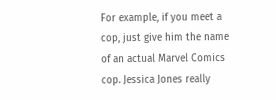For example, if you meet a cop, just give him the name of an actual Marvel Comics cop. Jessica Jones really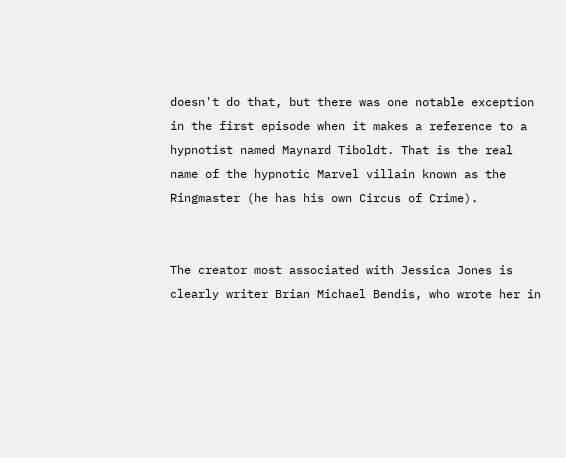doesn't do that, but there was one notable exception in the first episode when it makes a reference to a hypnotist named Maynard Tiboldt. That is the real name of the hypnotic Marvel villain known as the Ringmaster (he has his own Circus of Crime).


The creator most associated with Jessica Jones is clearly writer Brian Michael Bendis, who wrote her in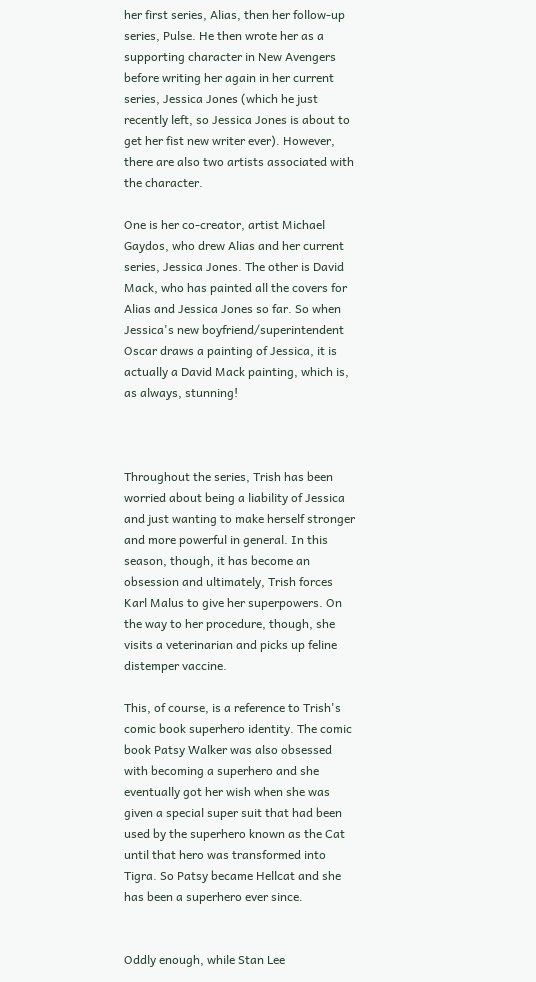her first series, Alias, then her follow-up series, Pulse. He then wrote her as a supporting character in New Avengers before writing her again in her current series, Jessica Jones (which he just recently left, so Jessica Jones is about to get her fist new writer ever). However, there are also two artists associated with the character.

One is her co-creator, artist Michael Gaydos, who drew Alias and her current series, Jessica Jones. The other is David Mack, who has painted all the covers for Alias and Jessica Jones so far. So when Jessica's new boyfriend/superintendent Oscar draws a painting of Jessica, it is actually a David Mack painting, which is, as always, stunning!



Throughout the series, Trish has been worried about being a liability of Jessica and just wanting to make herself stronger and more powerful in general. In this season, though, it has become an obsession and ultimately, Trish forces Karl Malus to give her superpowers. On the way to her procedure, though, she visits a veterinarian and picks up feline distemper vaccine.

This, of course, is a reference to Trish's comic book superhero identity. The comic book Patsy Walker was also obsessed with becoming a superhero and she eventually got her wish when she was given a special super suit that had been used by the superhero known as the Cat until that hero was transformed into Tigra. So Patsy became Hellcat and she has been a superhero ever since.


Oddly enough, while Stan Lee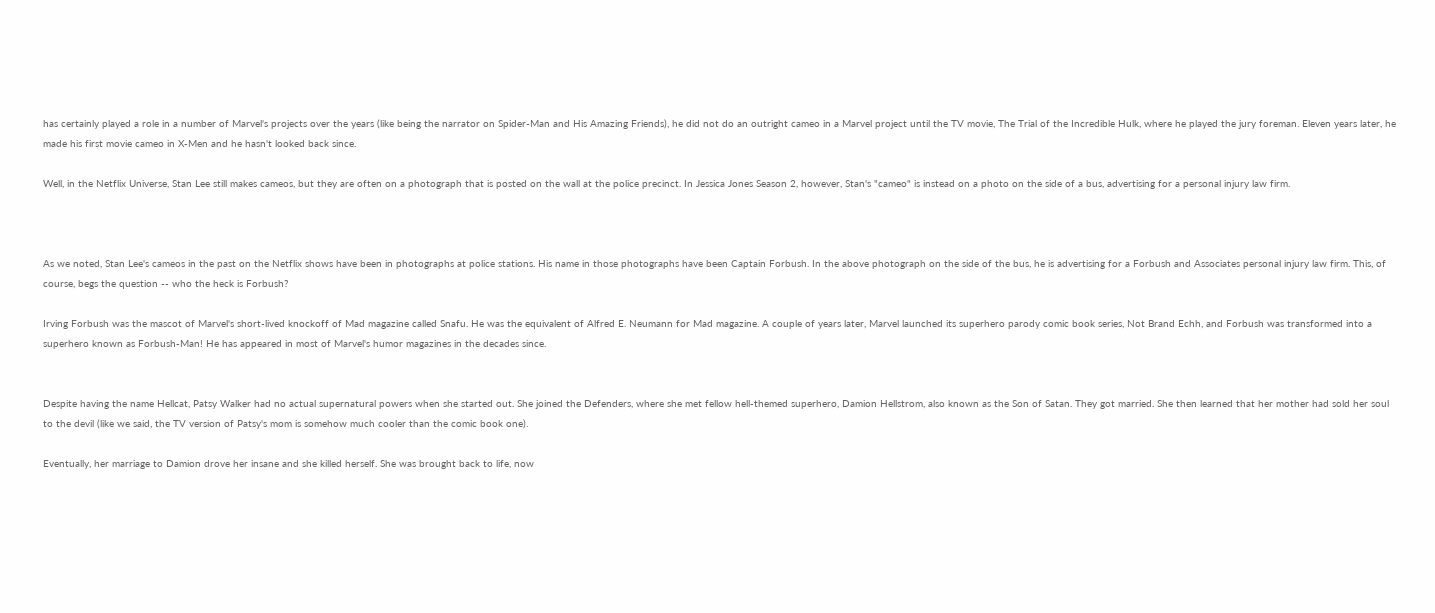has certainly played a role in a number of Marvel's projects over the years (like being the narrator on Spider-Man and His Amazing Friends), he did not do an outright cameo in a Marvel project until the TV movie, The Trial of the Incredible Hulk, where he played the jury foreman. Eleven years later, he made his first movie cameo in X-Men and he hasn't looked back since.

Well, in the Netflix Universe, Stan Lee still makes cameos, but they are often on a photograph that is posted on the wall at the police precinct. In Jessica Jones Season 2, however, Stan's "cameo" is instead on a photo on the side of a bus, advertising for a personal injury law firm.



As we noted, Stan Lee's cameos in the past on the Netflix shows have been in photographs at police stations. His name in those photographs have been Captain Forbush. In the above photograph on the side of the bus, he is advertising for a Forbush and Associates personal injury law firm. This, of course, begs the question -- who the heck is Forbush?

Irving Forbush was the mascot of Marvel's short-lived knockoff of Mad magazine called Snafu. He was the equivalent of Alfred E. Neumann for Mad magazine. A couple of years later, Marvel launched its superhero parody comic book series, Not Brand Echh, and Forbush was transformed into a superhero known as Forbush-Man! He has appeared in most of Marvel's humor magazines in the decades since.


Despite having the name Hellcat, Patsy Walker had no actual supernatural powers when she started out. She joined the Defenders, where she met fellow hell-themed superhero, Damion Hellstrom, also known as the Son of Satan. They got married. She then learned that her mother had sold her soul to the devil (like we said, the TV version of Patsy's mom is somehow much cooler than the comic book one).

Eventually, her marriage to Damion drove her insane and she killed herself. She was brought back to life, now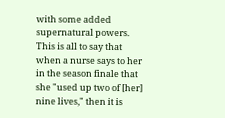with some added supernatural powers. This is all to say that when a nurse says to her in the season finale that she "used up two of [her] nine lives," then it is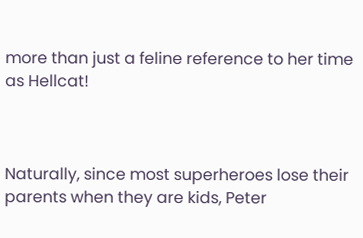more than just a feline reference to her time as Hellcat!



Naturally, since most superheroes lose their parents when they are kids, Peter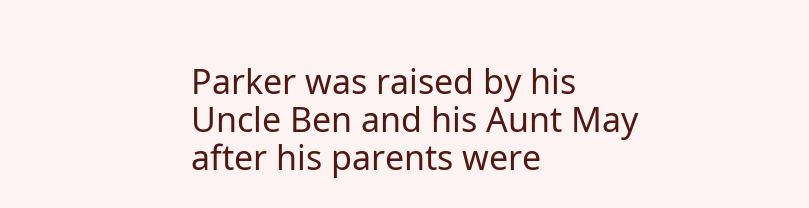Parker was raised by his Uncle Ben and his Aunt May after his parents were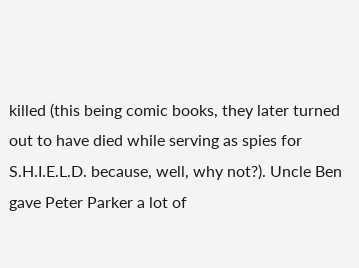killed (this being comic books, they later turned out to have died while serving as spies for S.H.I.E.L.D. because, well, why not?). Uncle Ben gave Peter Parker a lot of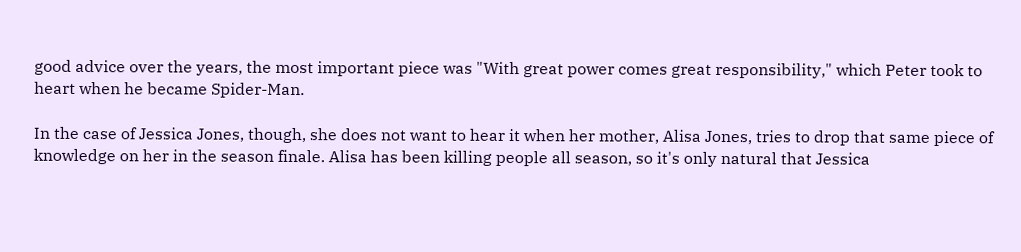good advice over the years, the most important piece was "With great power comes great responsibility," which Peter took to heart when he became Spider-Man.

In the case of Jessica Jones, though, she does not want to hear it when her mother, Alisa Jones, tries to drop that same piece of knowledge on her in the season finale. Alisa has been killing people all season, so it's only natural that Jessica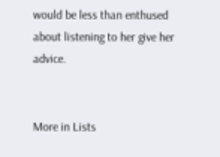would be less than enthused about listening to her give her advice.


More in Lists